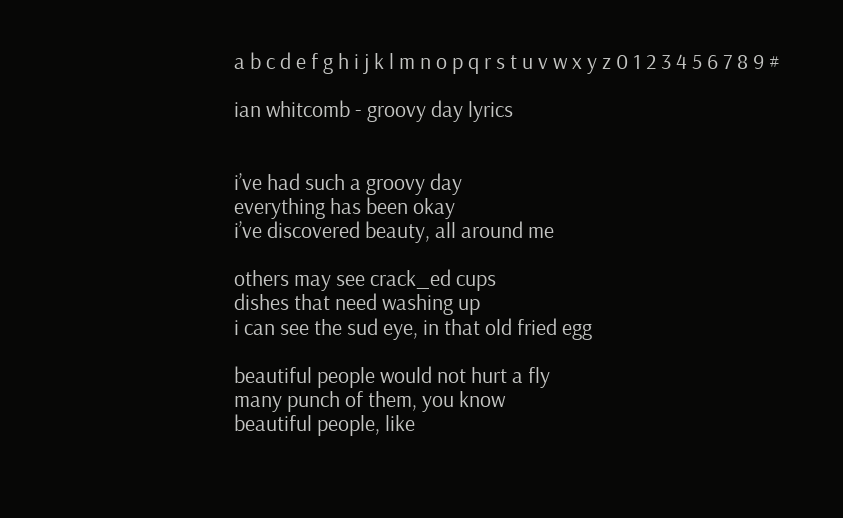a b c d e f g h i j k l m n o p q r s t u v w x y z 0 1 2 3 4 5 6 7 8 9 #

ian whitcomb - groovy day lyrics


i’ve had such a groovy day
everything has been okay
i’ve discovered beauty, all around me

others may see crack_ed cups
dishes that need washing up
i can see the sud eye, in that old fried egg

beautiful people would not hurt a fly
many punch of them, you know
beautiful people, like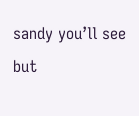sandy you’ll see
but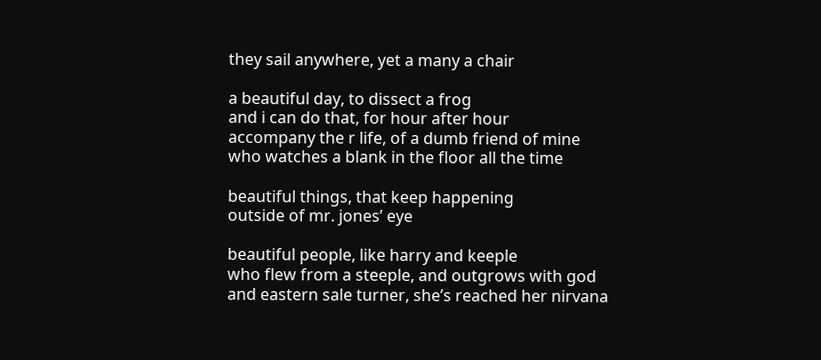they sail anywhere, yet a many a chair

a beautiful day, to dissect a frog
and i can do that, for hour after hour
accompany the r life, of a dumb friend of mine
who watches a blank in the floor all the time

beautiful things, that keep happening
outside of mr. jones’ eye

beautiful people, like harry and keeple
who flew from a steeple, and outgrows with god
and eastern sale turner, she’s reached her nirvana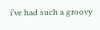i’ve had such a groovy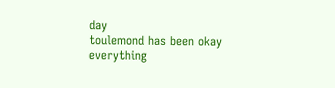day
toulemond has been okay
everything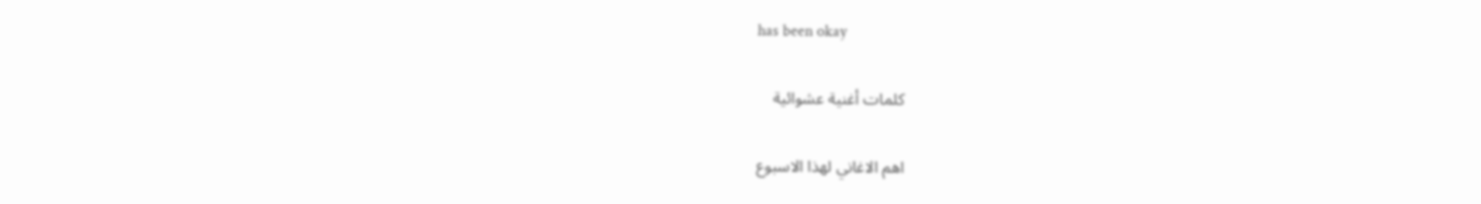has been okay

كلمات أغنية عشوائية

اهم الاغاني لهذا الاسبوع